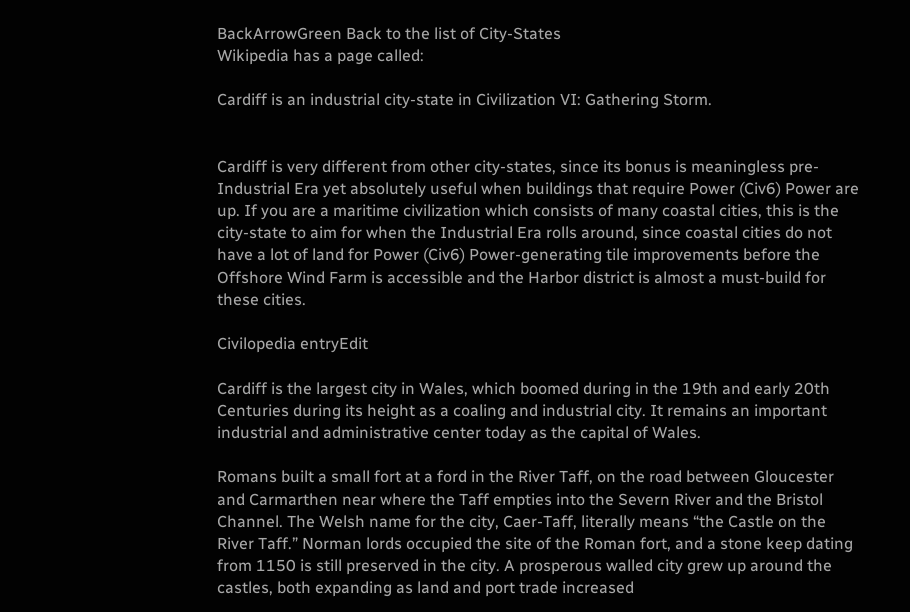BackArrowGreen Back to the list of City-States
Wikipedia has a page called:

Cardiff is an industrial city-state in Civilization VI: Gathering Storm.


Cardiff is very different from other city-states, since its bonus is meaningless pre-Industrial Era yet absolutely useful when buildings that require Power (Civ6) Power are up. If you are a maritime civilization which consists of many coastal cities, this is the city-state to aim for when the Industrial Era rolls around, since coastal cities do not have a lot of land for Power (Civ6) Power-generating tile improvements before the Offshore Wind Farm is accessible and the Harbor district is almost a must-build for these cities.

Civilopedia entryEdit

Cardiff is the largest city in Wales, which boomed during in the 19th and early 20th Centuries during its height as a coaling and industrial city. It remains an important industrial and administrative center today as the capital of Wales.

Romans built a small fort at a ford in the River Taff, on the road between Gloucester and Carmarthen near where the Taff empties into the Severn River and the Bristol Channel. The Welsh name for the city, Caer-Taff, literally means “the Castle on the River Taff.” Norman lords occupied the site of the Roman fort, and a stone keep dating from 1150 is still preserved in the city. A prosperous walled city grew up around the castles, both expanding as land and port trade increased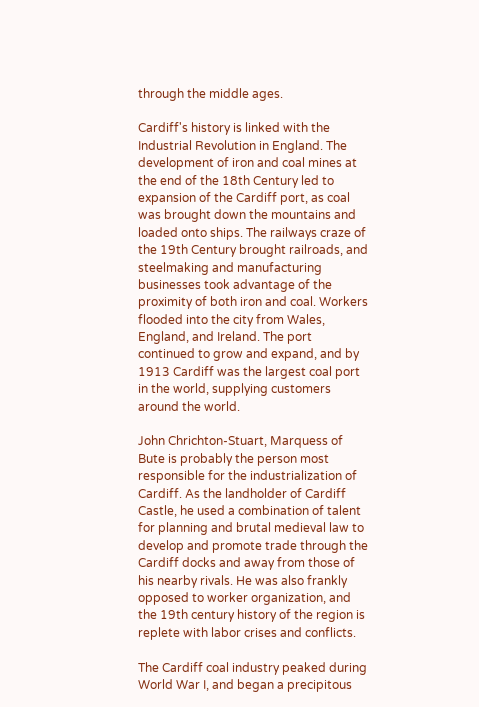through the middle ages.

Cardiff's history is linked with the Industrial Revolution in England. The development of iron and coal mines at the end of the 18th Century led to expansion of the Cardiff port, as coal was brought down the mountains and loaded onto ships. The railways craze of the 19th Century brought railroads, and steelmaking and manufacturing businesses took advantage of the proximity of both iron and coal. Workers flooded into the city from Wales, England, and Ireland. The port continued to grow and expand, and by 1913 Cardiff was the largest coal port in the world, supplying customers around the world.

John Chrichton-Stuart, Marquess of Bute is probably the person most responsible for the industrialization of Cardiff. As the landholder of Cardiff Castle, he used a combination of talent for planning and brutal medieval law to develop and promote trade through the Cardiff docks and away from those of his nearby rivals. He was also frankly opposed to worker organization, and the 19th century history of the region is replete with labor crises and conflicts.

The Cardiff coal industry peaked during World War I, and began a precipitous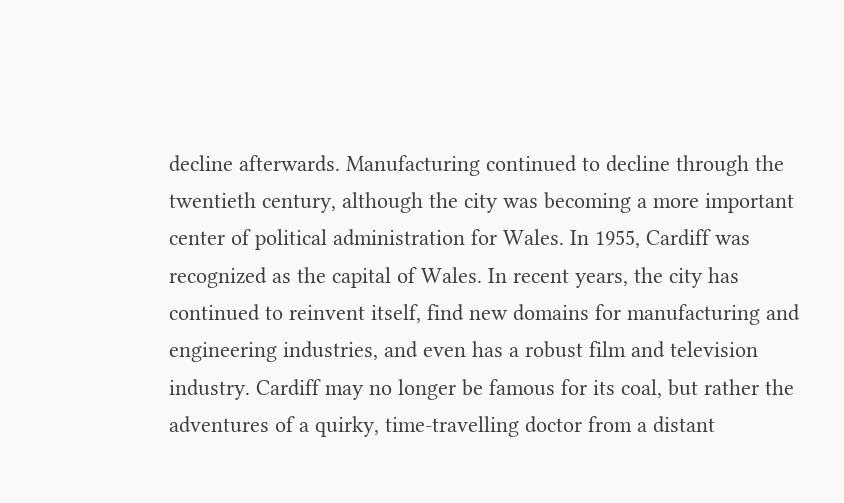decline afterwards. Manufacturing continued to decline through the twentieth century, although the city was becoming a more important center of political administration for Wales. In 1955, Cardiff was recognized as the capital of Wales. In recent years, the city has continued to reinvent itself, find new domains for manufacturing and engineering industries, and even has a robust film and television industry. Cardiff may no longer be famous for its coal, but rather the adventures of a quirky, time-travelling doctor from a distant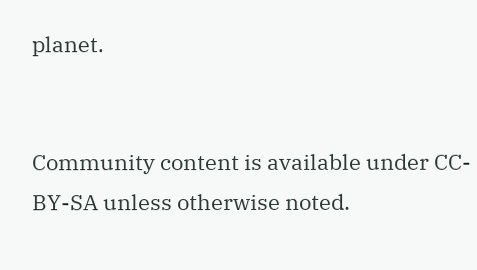planet.


Community content is available under CC-BY-SA unless otherwise noted.